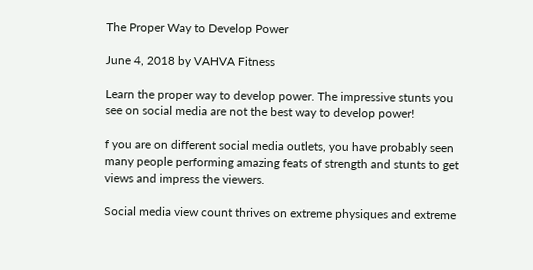The Proper Way to Develop Power

June 4, 2018 by VAHVA Fitness

Learn the proper way to develop power. The impressive stunts you see on social media are not the best way to develop power!

f you are on different social media outlets, you have probably seen many people performing amazing feats of strength and stunts to get views and impress the viewers.

Social media view count thrives on extreme physiques and extreme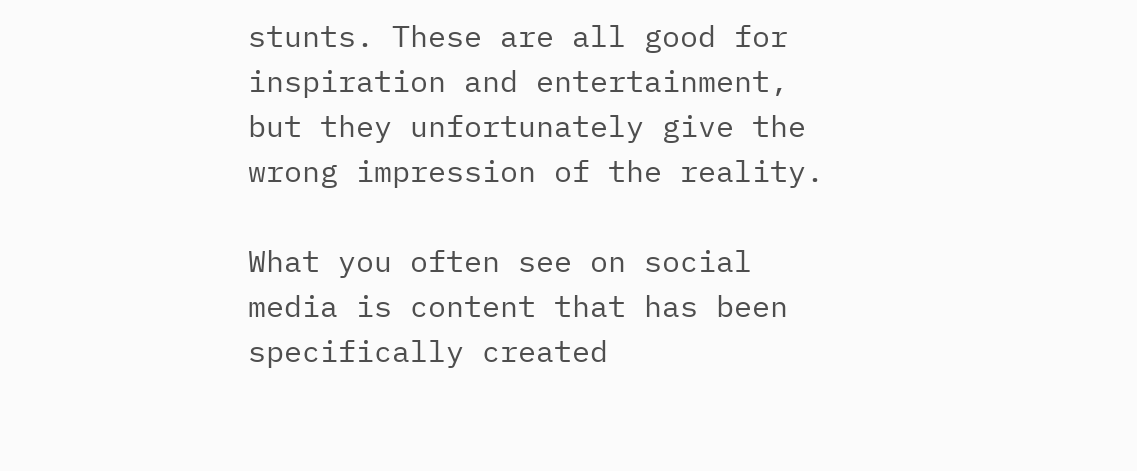stunts. These are all good for inspiration and entertainment, but they unfortunately give the wrong impression of the reality.

What you often see on social media is content that has been specifically created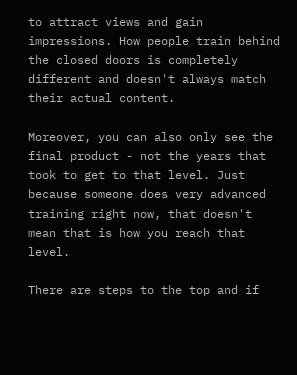to attract views and gain impressions. How people train behind the closed doors is completely different and doesn't always match their actual content.

Moreover, you can also only see the final product - not the years that took to get to that level. Just because someone does very advanced training right now, that doesn't mean that is how you reach that level.

There are steps to the top and if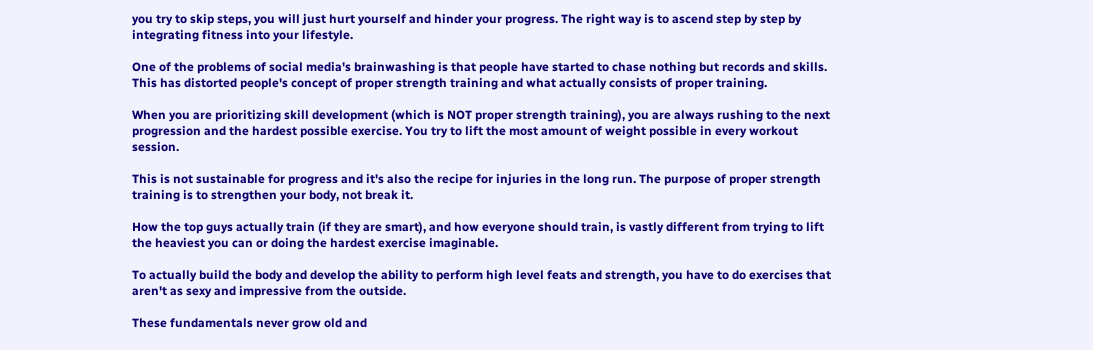you try to skip steps, you will just hurt yourself and hinder your progress. The right way is to ascend step by step by integrating fitness into your lifestyle.

One of the problems of social media's brainwashing is that people have started to chase nothing but records and skills. This has distorted people's concept of proper strength training and what actually consists of proper training.

When you are prioritizing skill development (which is NOT proper strength training), you are always rushing to the next progression and the hardest possible exercise. You try to lift the most amount of weight possible in every workout session.

This is not sustainable for progress and it's also the recipe for injuries in the long run. The purpose of proper strength training is to strengthen your body, not break it.

How the top guys actually train (if they are smart), and how everyone should train, is vastly different from trying to lift the heaviest you can or doing the hardest exercise imaginable.

To actually build the body and develop the ability to perform high level feats and strength, you have to do exercises that aren't as sexy and impressive from the outside.

These fundamentals never grow old and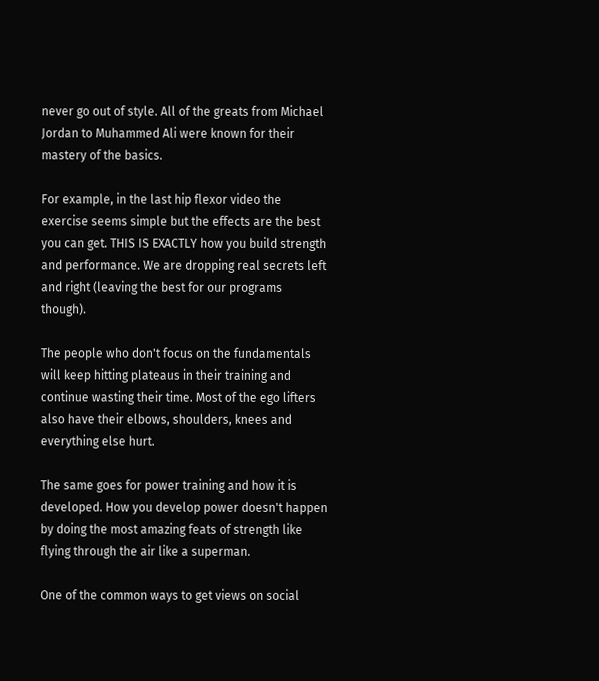never go out of style. All of the greats from Michael Jordan to Muhammed Ali were known for their mastery of the basics.

For example, in the last hip flexor video the exercise seems simple but the effects are the best you can get. THIS IS EXACTLY how you build strength and performance. We are dropping real secrets left and right (leaving the best for our programs though).

The people who don't focus on the fundamentals will keep hitting plateaus in their training and continue wasting their time. Most of the ego lifters also have their elbows, shoulders, knees and everything else hurt.

The same goes for power training and how it is developed. How you develop power doesn't happen by doing the most amazing feats of strength like flying through the air like a superman.

One of the common ways to get views on social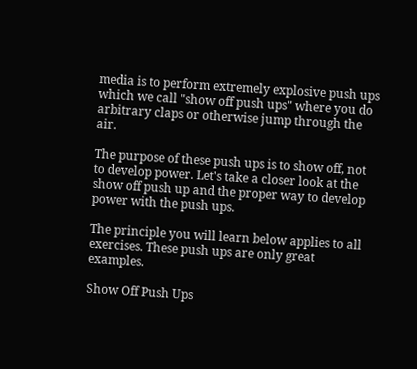media is to perform extremely explosive push ups which we call "show off push ups" where you do arbitrary claps or otherwise jump through the air.

The purpose of these push ups is to show off, not to develop power. Let's take a closer look at the show off push up and the proper way to develop power with the push ups.

The principle you will learn below applies to all exercises. These push ups are only great examples.

Show Off Push Ups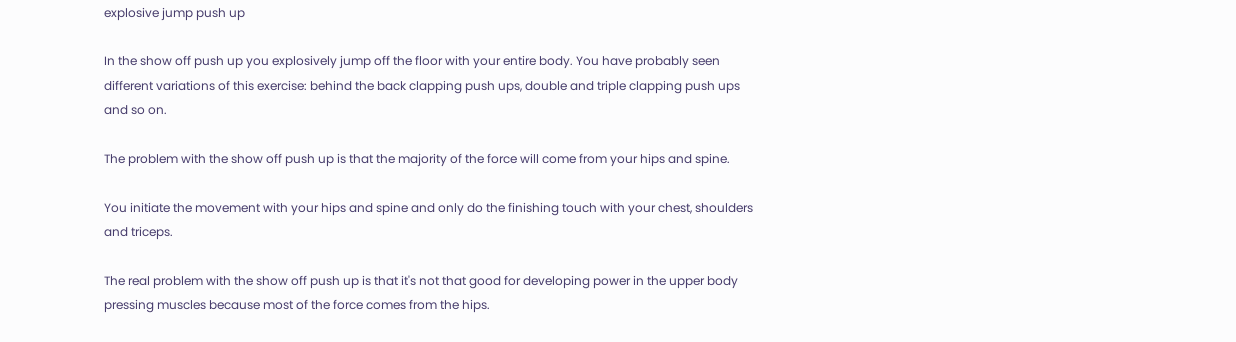explosive jump push up

In the show off push up you explosively jump off the floor with your entire body. You have probably seen different variations of this exercise: behind the back clapping push ups, double and triple clapping push ups and so on.

The problem with the show off push up is that the majority of the force will come from your hips and spine.

You initiate the movement with your hips and spine and only do the finishing touch with your chest, shoulders and triceps.

The real problem with the show off push up is that it's not that good for developing power in the upper body pressing muscles because most of the force comes from the hips.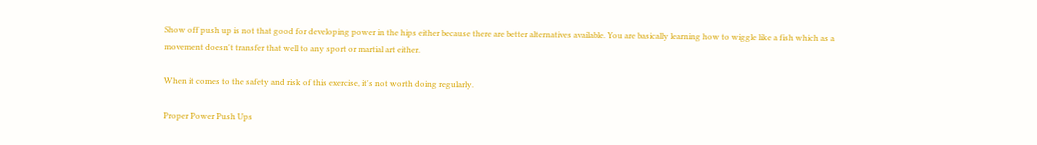Show off push up is not that good for developing power in the hips either because there are better alternatives available. You are basically learning how to wiggle like a fish which as a movement doesn't transfer that well to any sport or martial art either.

When it comes to the safety and risk of this exercise, it's not worth doing regularly.

Proper Power Push Ups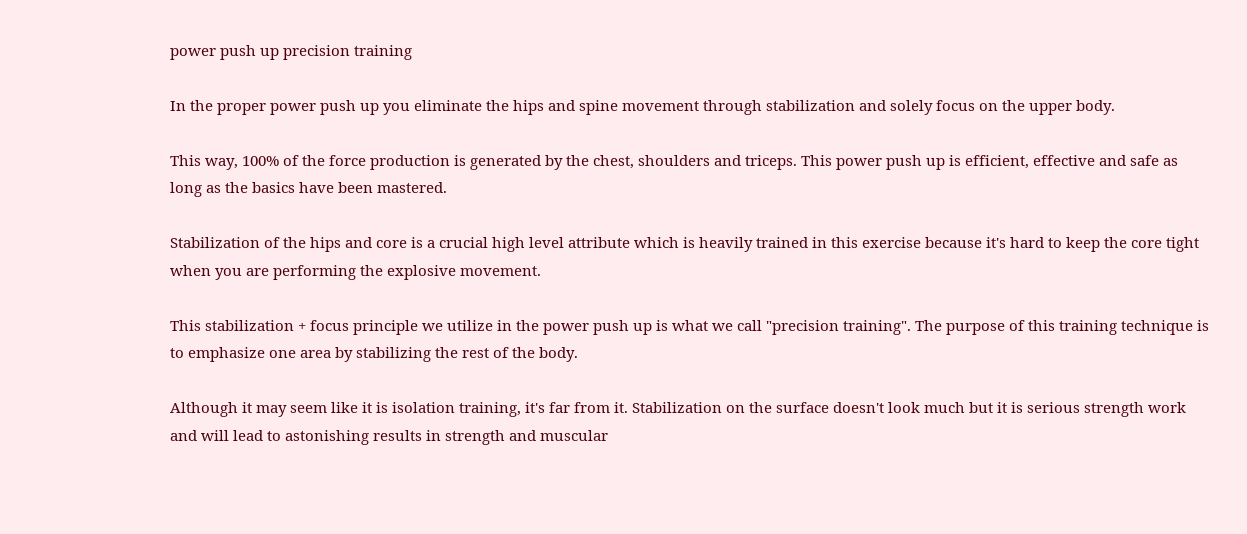power push up precision training

In the proper power push up you eliminate the hips and spine movement through stabilization and solely focus on the upper body.

This way, 100% of the force production is generated by the chest, shoulders and triceps. This power push up is efficient, effective and safe as long as the basics have been mastered.

Stabilization of the hips and core is a crucial high level attribute which is heavily trained in this exercise because it's hard to keep the core tight when you are performing the explosive movement.

This stabilization + focus principle we utilize in the power push up is what we call "precision training". The purpose of this training technique is to emphasize one area by stabilizing the rest of the body.

Although it may seem like it is isolation training, it's far from it. Stabilization on the surface doesn't look much but it is serious strength work and will lead to astonishing results in strength and muscular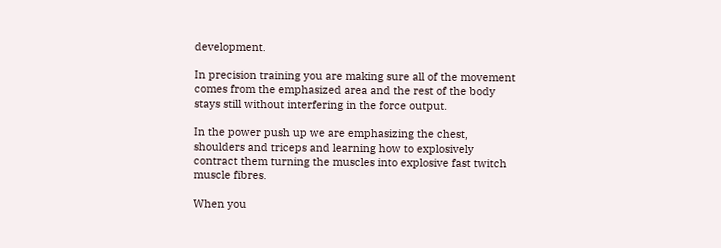development.

In precision training you are making sure all of the movement comes from the emphasized area and the rest of the body stays still without interfering in the force output.

In the power push up we are emphasizing the chest, shoulders and triceps and learning how to explosively contract them turning the muscles into explosive fast twitch muscle fibres.

When you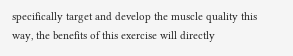specifically target and develop the muscle quality this way, the benefits of this exercise will directly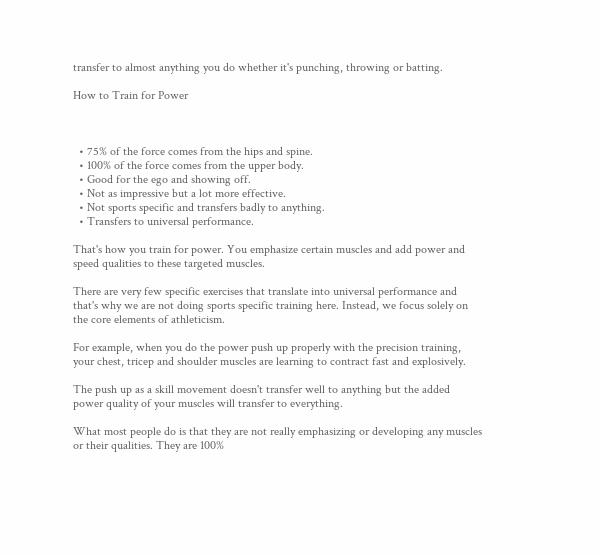transfer to almost anything you do whether it's punching, throwing or batting.

How to Train for Power



  • 75% of the force comes from the hips and spine.
  • 100% of the force comes from the upper body.
  • Good for the ego and showing off.
  • Not as impressive but a lot more effective.
  • Not sports specific and transfers badly to anything.
  • Transfers to universal performance.

That's how you train for power. You emphasize certain muscles and add power and speed qualities to these targeted muscles.

There are very few specific exercises that translate into universal performance and that's why we are not doing sports specific training here. Instead, we focus solely on the core elements of athleticism.

For example, when you do the power push up properly with the precision training, your chest, tricep and shoulder muscles are learning to contract fast and explosively.

The push up as a skill movement doesn't transfer well to anything but the added power quality of your muscles will transfer to everything.

What most people do is that they are not really emphasizing or developing any muscles or their qualities. They are 100%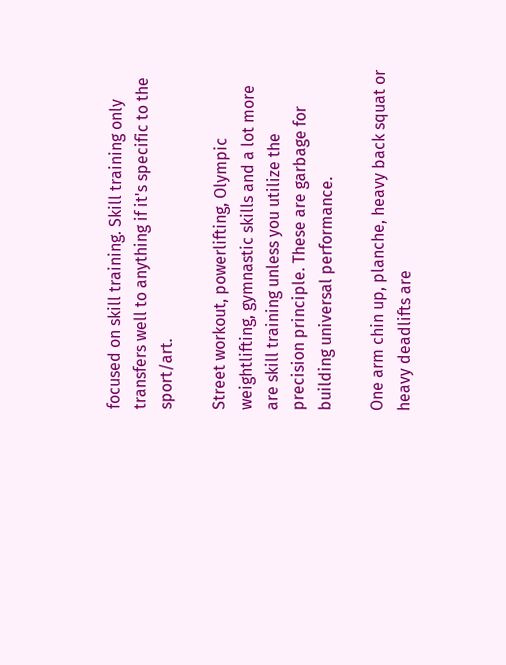focused on skill training. Skill training only transfers well to anything if it's specific to the sport/art.

Street workout, powerlifting, Olympic weightlifting, gymnastic skills and a lot more are skill training unless you utilize the precision principle. These are garbage for building universal performance.

One arm chin up, planche, heavy back squat or heavy deadlifts are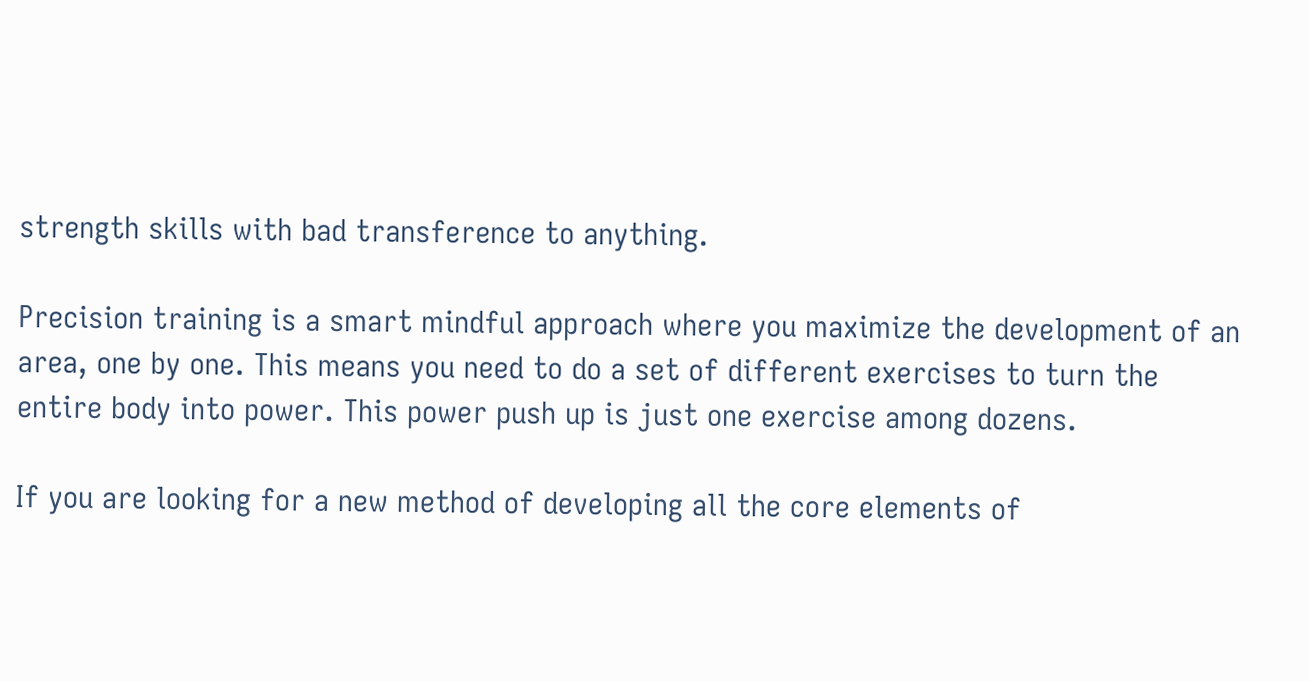strength skills with bad transference to anything.

Precision training is a smart mindful approach where you maximize the development of an area, one by one. This means you need to do a set of different exercises to turn the entire body into power. This power push up is just one exercise among dozens.

If you are looking for a new method of developing all the core elements of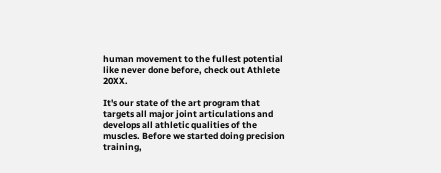human movement to the fullest potential like never done before, check out Athlete 20XX.

It's our state of the art program that targets all major joint articulations and develops all athletic qualities of the muscles. Before we started doing precision training,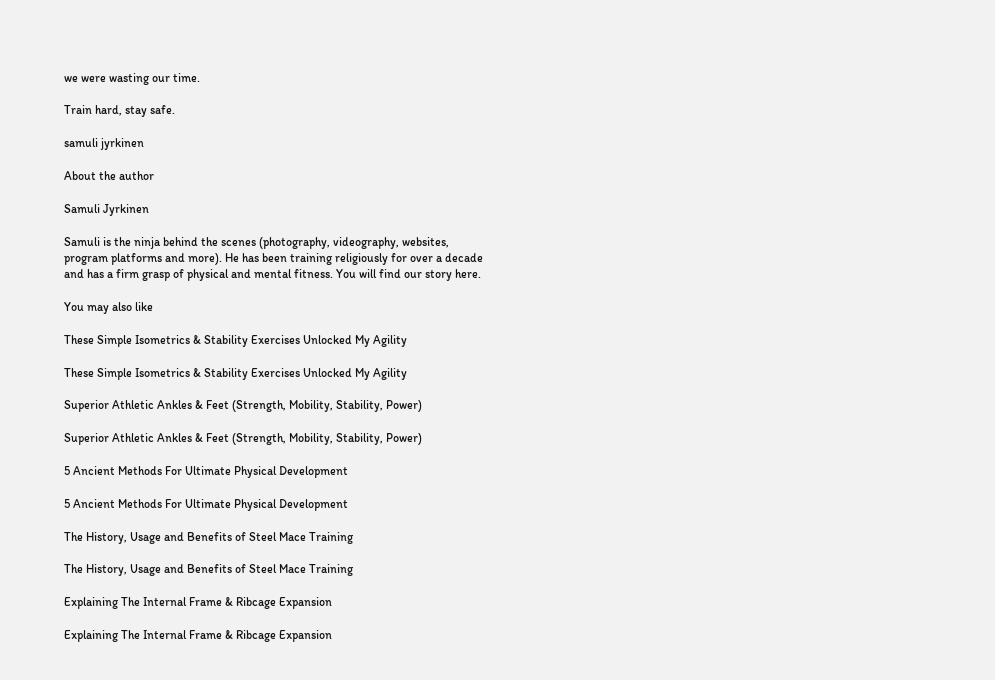we were wasting our time.

Train hard, stay safe.

samuli jyrkinen

About the author

Samuli Jyrkinen

Samuli is the ninja behind the scenes (photography, videography, websites, program platforms and more). He has been training religiously for over a decade and has a firm grasp of physical and mental fitness. You will find our story here.

You may also like

These Simple Isometrics & Stability Exercises Unlocked My Agility

These Simple Isometrics & Stability Exercises Unlocked My Agility

Superior Athletic Ankles & Feet (Strength, Mobility, Stability, Power)

Superior Athletic Ankles & Feet (Strength, Mobility, Stability, Power)

5 Ancient Methods For Ultimate Physical Development

5 Ancient Methods For Ultimate Physical Development

The History, Usage and Benefits of Steel Mace Training

The History, Usage and Benefits of Steel Mace Training

Explaining The Internal Frame & Ribcage Expansion

Explaining The Internal Frame & Ribcage Expansion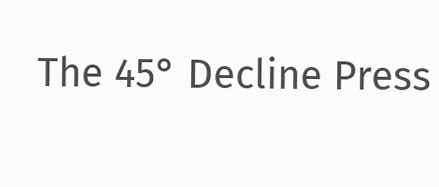The 45° Decline Press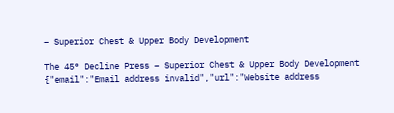– Superior Chest & Upper Body Development

The 45° Decline Press – Superior Chest & Upper Body Development
{"email":"Email address invalid","url":"Website address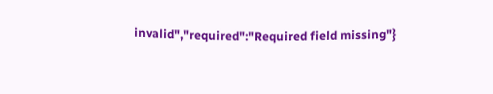invalid","required":"Required field missing"}